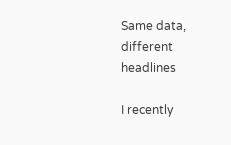Same data, different headlines

I recently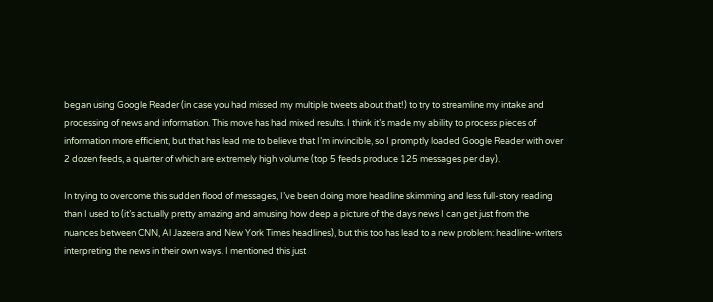began using Google Reader (in case you had missed my multiple tweets about that!) to try to streamline my intake and processing of news and information. This move has had mixed results. I think it’s made my ability to process pieces of information more efficient, but that has lead me to believe that I’m invincible, so I promptly loaded Google Reader with over 2 dozen feeds, a quarter of which are extremely high volume (top 5 feeds produce 125 messages per day).

In trying to overcome this sudden flood of messages, I’ve been doing more headline skimming and less full-story reading than I used to (it’s actually pretty amazing and amusing how deep a picture of the days news I can get just from the nuances between CNN, Al Jazeera and New York Times headlines), but this too has lead to a new problem: headline-writers interpreting the news in their own ways. I mentioned this just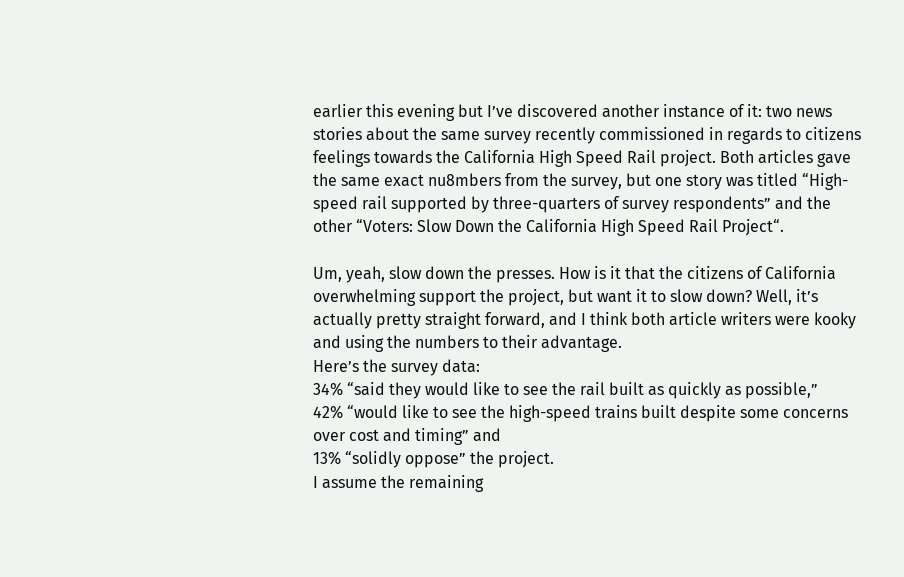earlier this evening but I’ve discovered another instance of it: two news stories about the same survey recently commissioned in regards to citizens feelings towards the California High Speed Rail project. Both articles gave the same exact nu8mbers from the survey, but one story was titled “High-speed rail supported by three-quarters of survey respondents” and the other “Voters: Slow Down the California High Speed Rail Project“.

Um, yeah, slow down the presses. How is it that the citizens of California overwhelming support the project, but want it to slow down? Well, it’s actually pretty straight forward, and I think both article writers were kooky and using the numbers to their advantage.
Here’s the survey data:
34% “said they would like to see the rail built as quickly as possible,”
42% “would like to see the high-speed trains built despite some concerns over cost and timing” and
13% “solidly oppose” the project.
I assume the remaining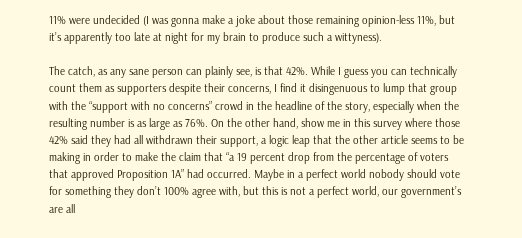11% were undecided (I was gonna make a joke about those remaining opinion-less 11%, but it’s apparently too late at night for my brain to produce such a wittyness).

The catch, as any sane person can plainly see, is that 42%. While I guess you can technically count them as supporters despite their concerns, I find it disingenuous to lump that group with the “support with no concerns” crowd in the headline of the story, especially when the resulting number is as large as 76%. On the other hand, show me in this survey where those 42% said they had all withdrawn their support, a logic leap that the other article seems to be making in order to make the claim that “a 19 percent drop from the percentage of voters that approved Proposition 1A” had occurred. Maybe in a perfect world nobody should vote for something they don’t 100% agree with, but this is not a perfect world, our government’s are all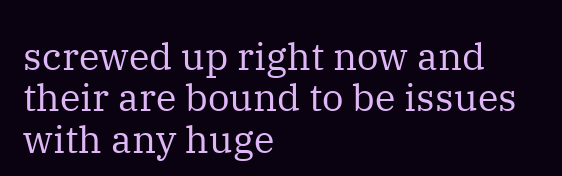screwed up right now and their are bound to be issues with any huge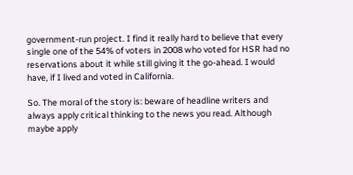government-run project. I find it really hard to believe that every single one of the 54% of voters in 2008 who voted for HSR had no reservations about it while still giving it the go-ahead. I would have, if I lived and voted in California.

So. The moral of the story is: beware of headline writers and always apply critical thinking to the news you read. Although maybe apply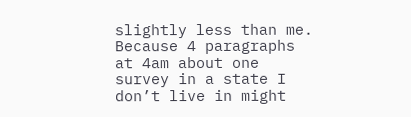slightly less than me. Because 4 paragraphs at 4am about one survey in a state I don’t live in might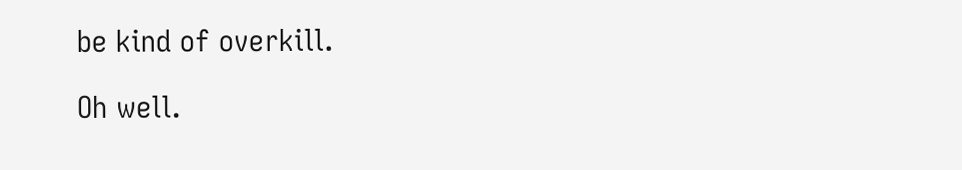be kind of overkill.

Oh well.